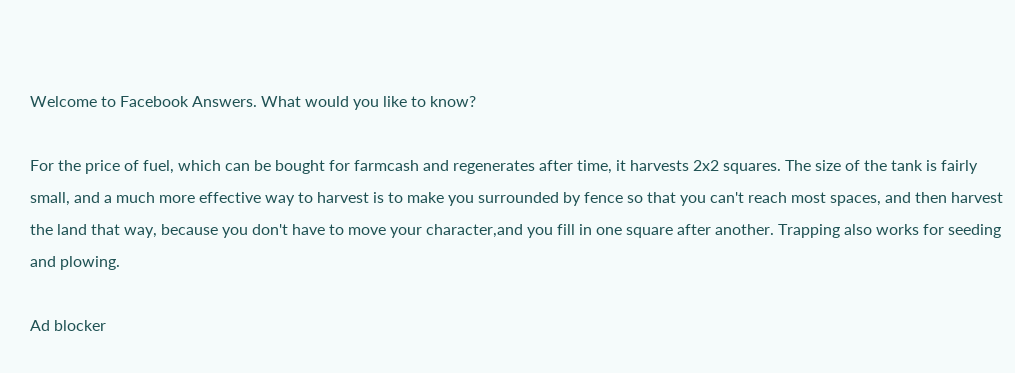Welcome to Facebook Answers. What would you like to know?

For the price of fuel, which can be bought for farmcash and regenerates after time, it harvests 2x2 squares. The size of the tank is fairly small, and a much more effective way to harvest is to make you surrounded by fence so that you can't reach most spaces, and then harvest the land that way, because you don't have to move your character,and you fill in one square after another. Trapping also works for seeding and plowing.

Ad blocker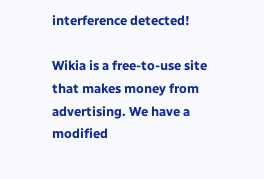interference detected!

Wikia is a free-to-use site that makes money from advertising. We have a modified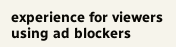experience for viewers using ad blockers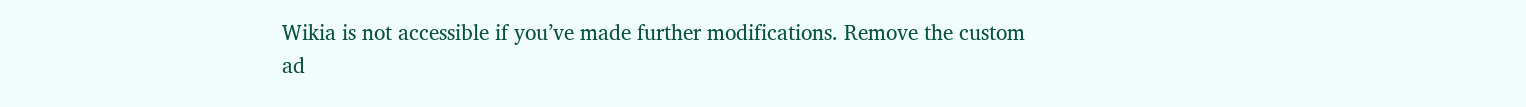Wikia is not accessible if you’ve made further modifications. Remove the custom ad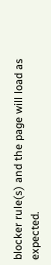blocker rule(s) and the page will load as expected.